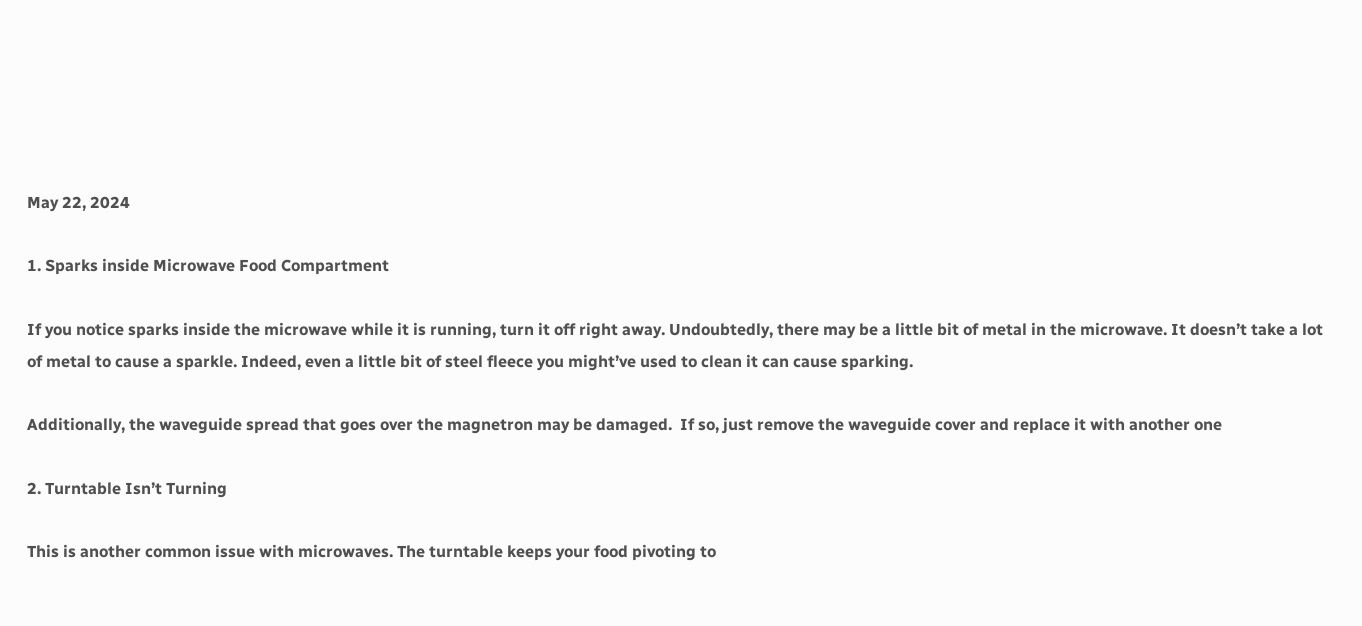May 22, 2024

1. Sparks inside Microwave Food Compartment

If you notice sparks inside the microwave while it is running, turn it off right away. Undoubtedly, there may be a little bit of metal in the microwave. It doesn’t take a lot of metal to cause a sparkle. Indeed, even a little bit of steel fleece you might’ve used to clean it can cause sparking.

Additionally, the waveguide spread that goes over the magnetron may be damaged.  If so, just remove the waveguide cover and replace it with another one

2. Turntable Isn’t Turning

This is another common issue with microwaves. The turntable keeps your food pivoting to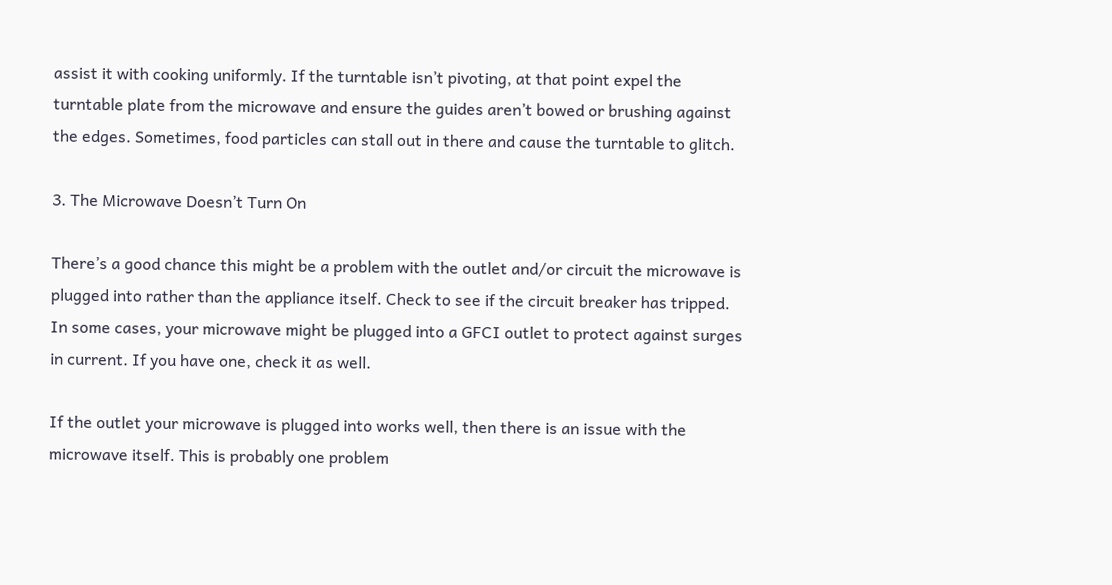assist it with cooking uniformly. If the turntable isn’t pivoting, at that point expel the turntable plate from the microwave and ensure the guides aren’t bowed or brushing against the edges. Sometimes, food particles can stall out in there and cause the turntable to glitch.

3. The Microwave Doesn’t Turn On

There’s a good chance this might be a problem with the outlet and/or circuit the microwave is plugged into rather than the appliance itself. Check to see if the circuit breaker has tripped. In some cases, your microwave might be plugged into a GFCI outlet to protect against surges in current. If you have one, check it as well.

If the outlet your microwave is plugged into works well, then there is an issue with the microwave itself. This is probably one problem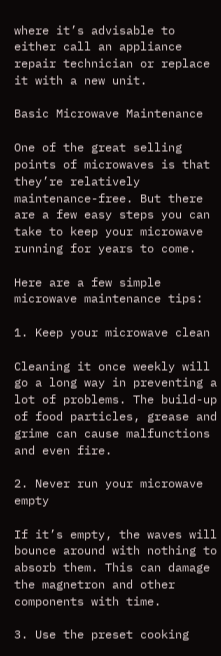where it’s advisable to either call an appliance repair technician or replace it with a new unit.

Basic Microwave Maintenance

One of the great selling points of microwaves is that they’re relatively maintenance-free. But there are a few easy steps you can take to keep your microwave running for years to come.

Here are a few simple microwave maintenance tips:

1. Keep your microwave clean

Cleaning it once weekly will go a long way in preventing a lot of problems. The build-up of food particles, grease and grime can cause malfunctions and even fire.

2. Never run your microwave empty

If it’s empty, the waves will bounce around with nothing to absorb them. This can damage the magnetron and other components with time.

3. Use the preset cooking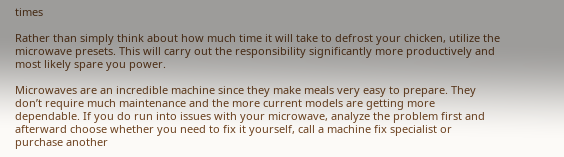times

Rather than simply think about how much time it will take to defrost your chicken, utilize the microwave presets. This will carry out the responsibility significantly more productively and most likely spare you power.

Microwaves are an incredible machine since they make meals very easy to prepare. They don’t require much maintenance and the more current models are getting more dependable. If you do run into issues with your microwave, analyze the problem first and afterward choose whether you need to fix it yourself, call a machine fix specialist or purchase another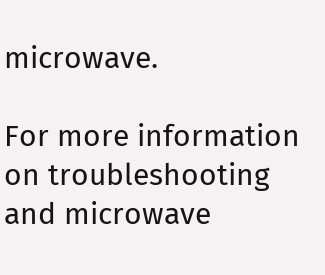microwave.

For more information on troubleshooting and microwave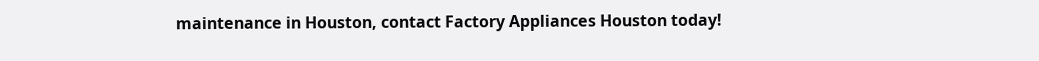maintenance in Houston, contact Factory Appliances Houston today!